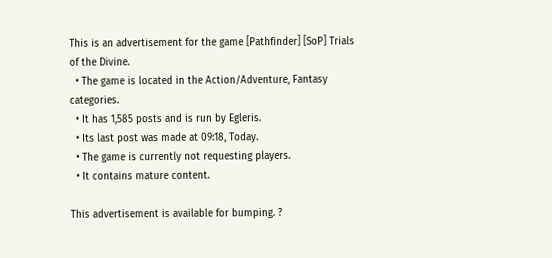This is an advertisement for the game [Pathfinder] [SoP] Trials of the Divine.
  • The game is located in the Action/Adventure, Fantasy categories.
  • It has 1,585 posts and is run by Egleris.
  • Its last post was made at 09:18, Today.
  • The game is currently not requesting players.
  • It contains mature content.

This advertisement is available for bumping. ?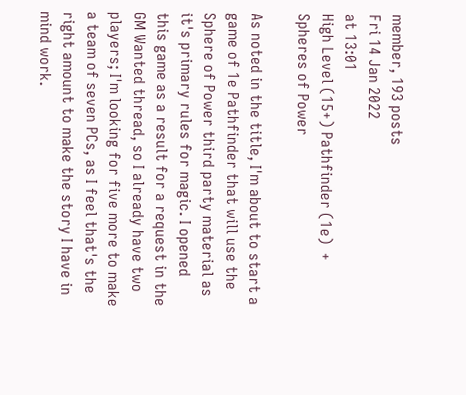member, 193 posts
Fri 14 Jan 2022
at 13:01
High Level (15+) Pathfinder (1e)  + Spheres of Power

As noted in the title, I'm about to start a game of 1e Pathfinder that will use the Sphere of Power third party material as it's primary rules for magic. I opened this game as a result for a request in the GM Wanted thread, so I already have two players; I'm looking for five more to make a team of seven PCs, as I feel that's the right amount to make the story I have in mind work.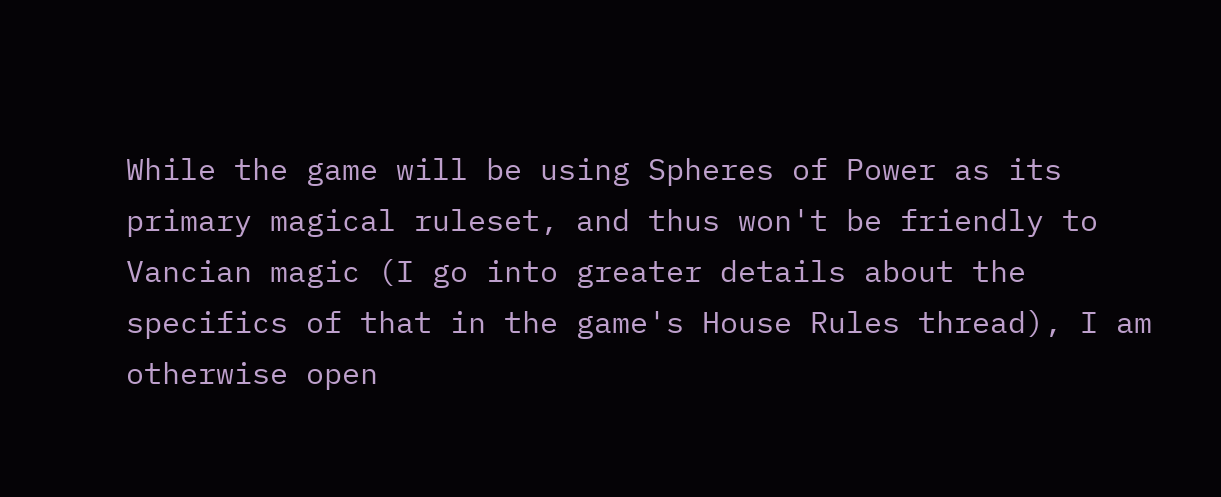While the game will be using Spheres of Power as its primary magical ruleset, and thus won't be friendly to Vancian magic (I go into greater details about the specifics of that in the game's House Rules thread), I am otherwise open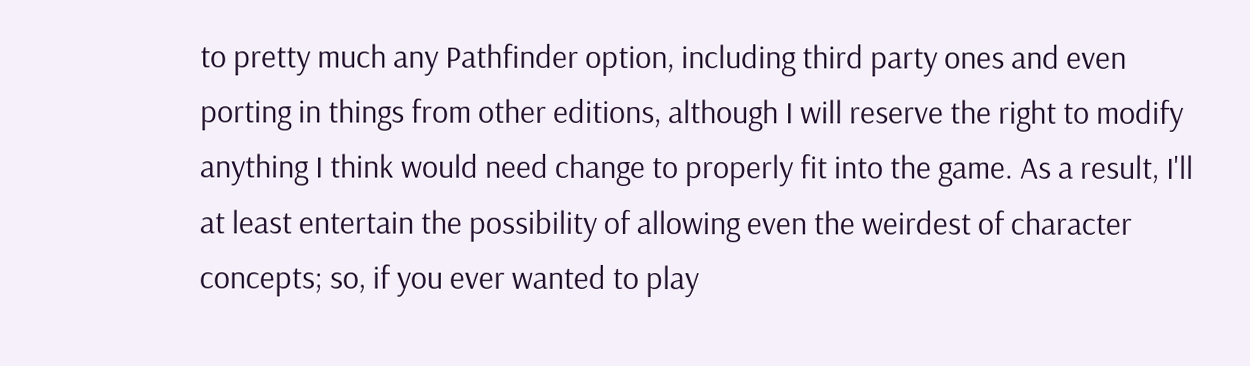to pretty much any Pathfinder option, including third party ones and even porting in things from other editions, although I will reserve the right to modify anything I think would need change to properly fit into the game. As a result, I'll at least entertain the possibility of allowing even the weirdest of character concepts; so, if you ever wanted to play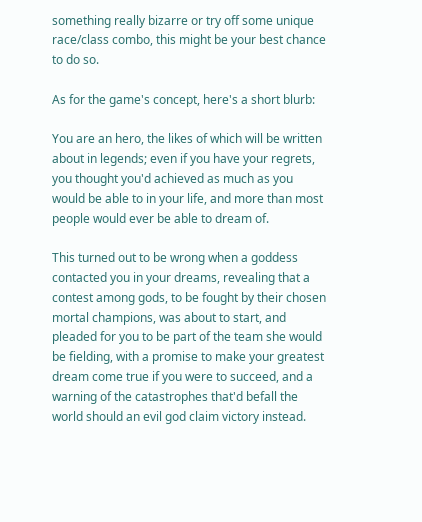something really bizarre or try off some unique race/class combo, this might be your best chance to do so.

As for the game's concept, here's a short blurb:

You are an hero, the likes of which will be written about in legends; even if you have your regrets, you thought you'd achieved as much as you would be able to in your life, and more than most people would ever be able to dream of.

This turned out to be wrong when a goddess contacted you in your dreams, revealing that a contest among gods, to be fought by their chosen mortal champions, was about to start, and pleaded for you to be part of the team she would be fielding, with a promise to make your greatest dream come true if you were to succeed, and a warning of the catastrophes that'd befall the world should an evil god claim victory instead.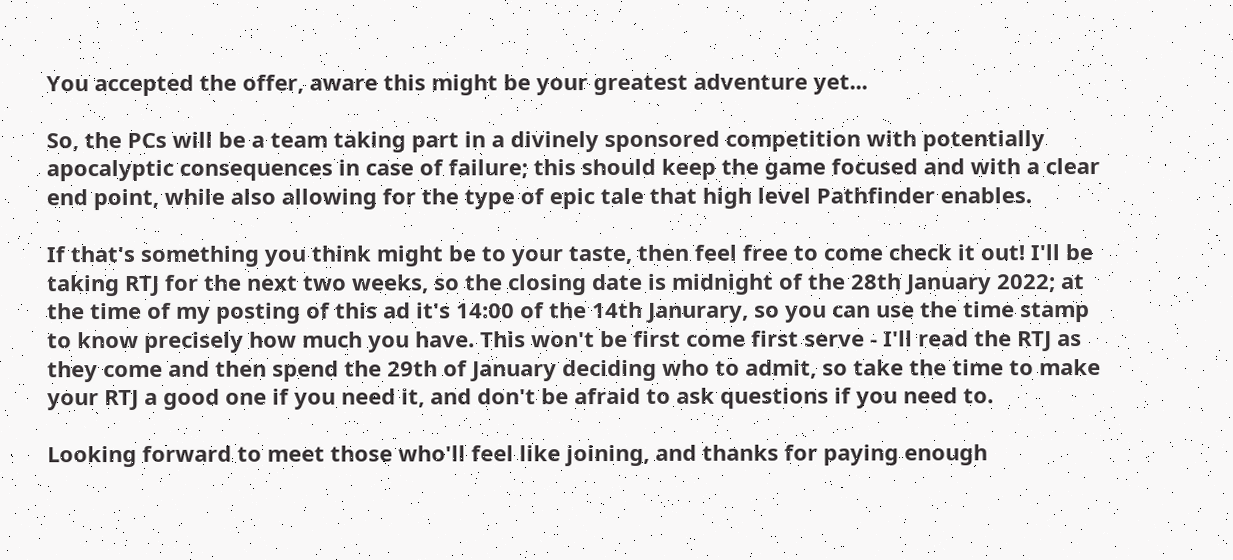You accepted the offer, aware this might be your greatest adventure yet...

So, the PCs will be a team taking part in a divinely sponsored competition with potentially apocalyptic consequences in case of failure; this should keep the game focused and with a clear end point, while also allowing for the type of epic tale that high level Pathfinder enables.

If that's something you think might be to your taste, then feel free to come check it out! I'll be taking RTJ for the next two weeks, so the closing date is midnight of the 28th January 2022; at the time of my posting of this ad it's 14:00 of the 14th Janurary, so you can use the time stamp to know precisely how much you have. This won't be first come first serve - I'll read the RTJ as they come and then spend the 29th of January deciding who to admit, so take the time to make your RTJ a good one if you need it, and don't be afraid to ask questions if you need to.

Looking forward to meet those who'll feel like joining, and thanks for paying enough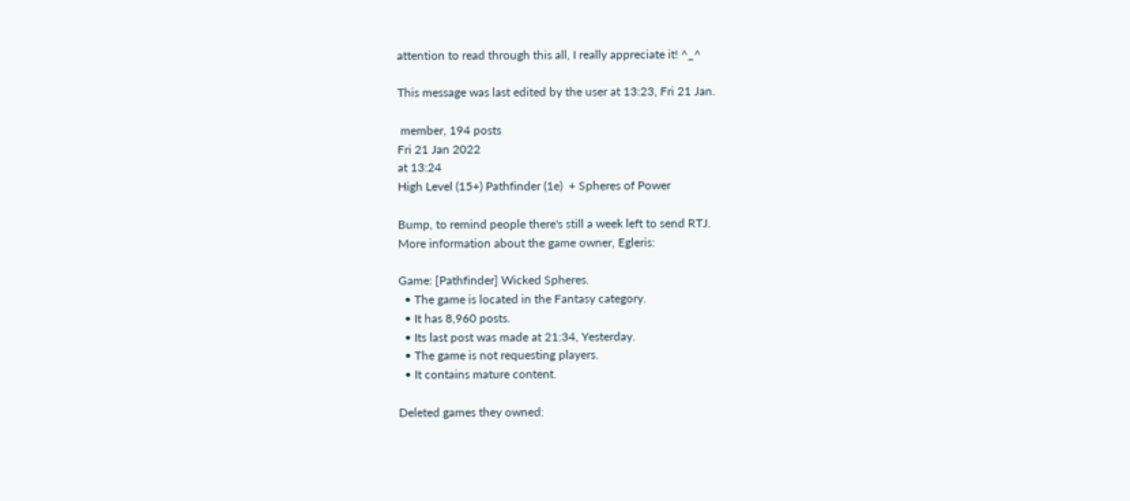attention to read through this all, I really appreciate it! ^_^

This message was last edited by the user at 13:23, Fri 21 Jan.

 member, 194 posts
Fri 21 Jan 2022
at 13:24
High Level (15+) Pathfinder (1e)  + Spheres of Power

Bump, to remind people there's still a week left to send RTJ.
More information about the game owner, Egleris:

Game: [Pathfinder] Wicked Spheres.
  • The game is located in the Fantasy category.
  • It has 8,960 posts.
  • Its last post was made at 21:34, Yesterday.
  • The game is not requesting players.
  • It contains mature content.

Deleted games they owned: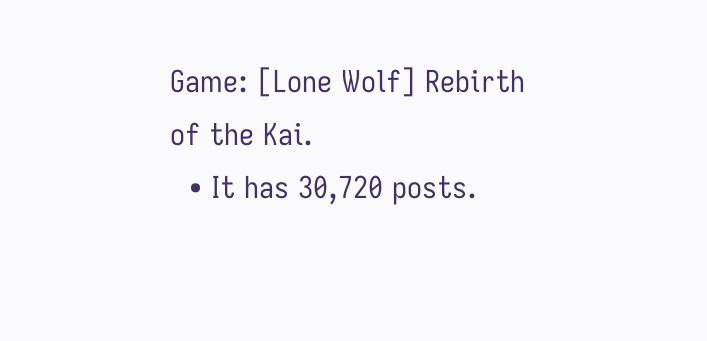Game: [Lone Wolf] Rebirth of the Kai.
  • It has 30,720 posts.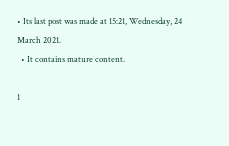• Its last post was made at 15:21, Wednesday, 24 March 2021.
  • It contains mature content.

1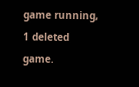game running, 1 deleted game.